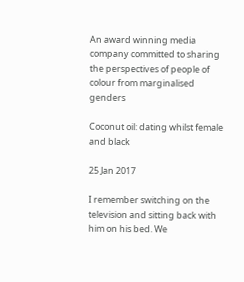An award winning media company committed to sharing the perspectives of people of colour from marginalised genders

Coconut oil: dating whilst female and black

25 Jan 2017

I remember switching on the television and sitting back with him on his bed. We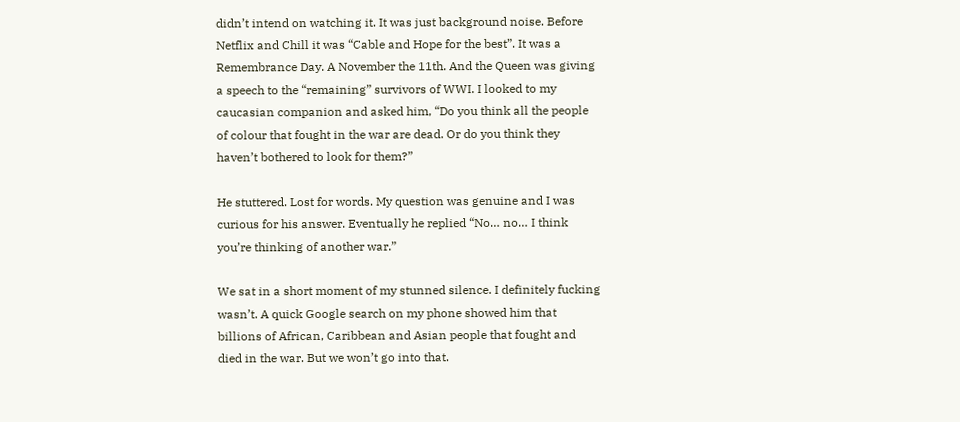didn’t intend on watching it. It was just background noise. Before Netflix and Chill it was “Cable and Hope for the best”. It was a Remembrance Day. A November the 11th. And the Queen was giving a speech to the “remaining” survivors of WWI. I looked to my caucasian companion and asked him, “Do you think all the people of colour that fought in the war are dead. Or do you think they haven’t bothered to look for them?”

He stuttered. Lost for words. My question was genuine and I was curious for his answer. Eventually he replied “No… no… I think you’re thinking of another war.”

We sat in a short moment of my stunned silence. I definitely fucking wasn’t. A quick Google search on my phone showed him that billions of African, Caribbean and Asian people that fought and died in the war. But we won’t go into that.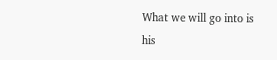What we will go into is his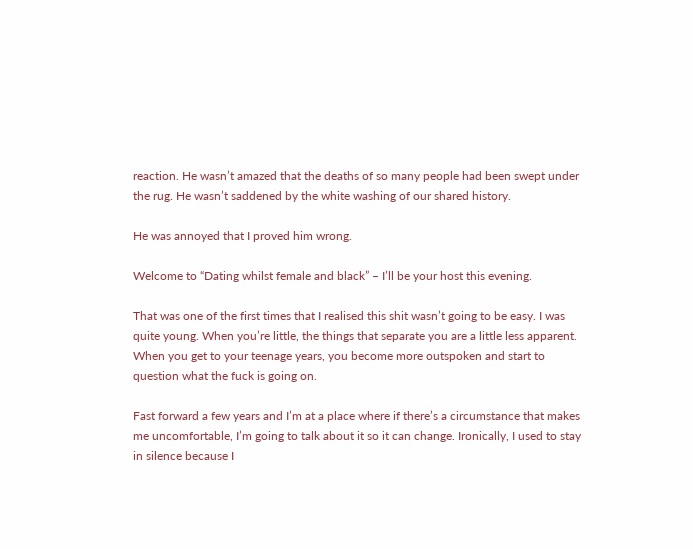reaction. He wasn’t amazed that the deaths of so many people had been swept under the rug. He wasn’t saddened by the white washing of our shared history.

He was annoyed that I proved him wrong.

Welcome to “Dating whilst female and black” – I’ll be your host this evening.

That was one of the first times that I realised this shit wasn’t going to be easy. I was quite young. When you’re little, the things that separate you are a little less apparent. When you get to your teenage years, you become more outspoken and start to question what the fuck is going on.

Fast forward a few years and I’m at a place where if there’s a circumstance that makes me uncomfortable, I’m going to talk about it so it can change. Ironically, I used to stay in silence because I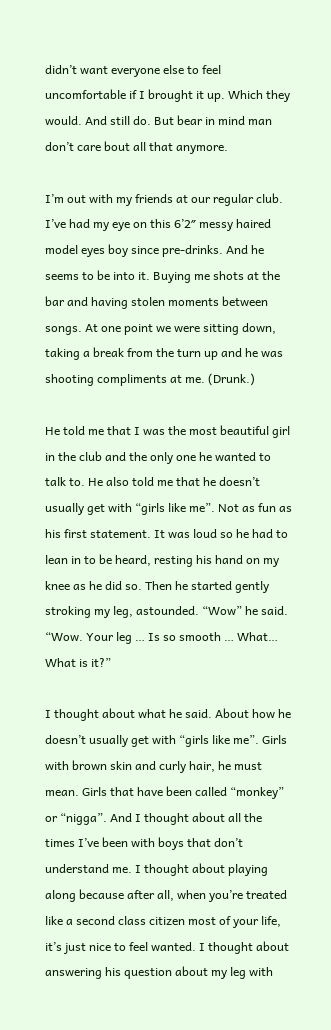didn’t want everyone else to feel uncomfortable if I brought it up. Which they would. And still do. But bear in mind man don’t care bout all that anymore.

I’m out with my friends at our regular club. I’ve had my eye on this 6’2″ messy haired model eyes boy since pre-drinks. And he seems to be into it. Buying me shots at the bar and having stolen moments between songs. At one point we were sitting down, taking a break from the turn up and he was shooting compliments at me. (Drunk.)

He told me that I was the most beautiful girl in the club and the only one he wanted to talk to. He also told me that he doesn’t usually get with “girls like me”. Not as fun as his first statement. It was loud so he had to lean in to be heard, resting his hand on my knee as he did so. Then he started gently stroking my leg, astounded. “Wow” he said. “Wow. Your leg … Is so smooth … What… What is it?”

I thought about what he said. About how he doesn’t usually get with “girls like me”. Girls with brown skin and curly hair, he must mean. Girls that have been called “monkey” or “nigga”. And I thought about all the times I’ve been with boys that don’t understand me. I thought about playing along because after all, when you’re treated like a second class citizen most of your life, it’s just nice to feel wanted. I thought about answering his question about my leg with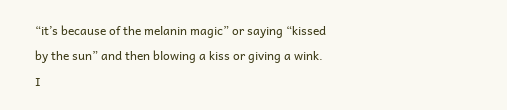“it’s because of the melanin magic” or saying “kissed by the sun” and then blowing a kiss or giving a wink. I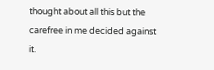thought about all this but the carefree in me decided against it.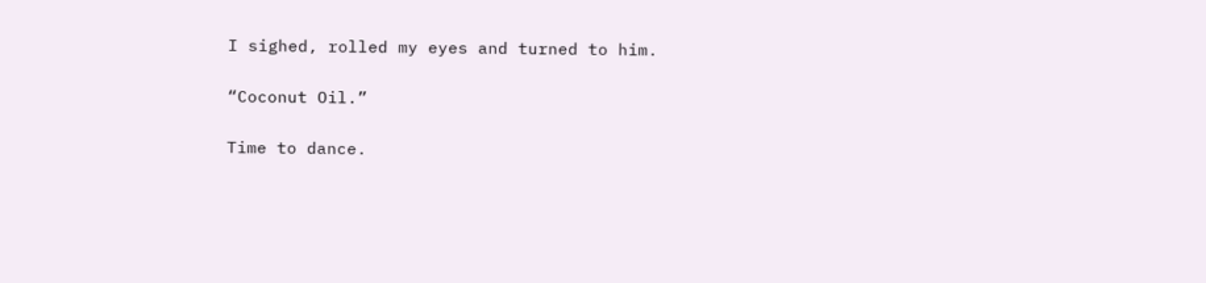I sighed, rolled my eyes and turned to him.

“Coconut Oil.”

Time to dance.